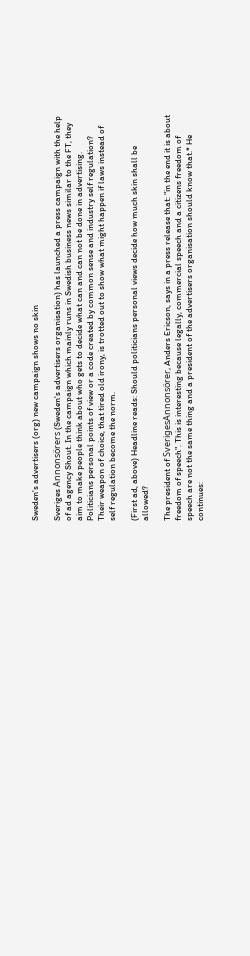Sweden's advertisers (org) new campaign shows no skin

Sveriges Annonsörers (Sweden's advertisers organisation) has launched a press campaign with the help of ad agency Shout. In the campaign which mainly runs in Swedish business news similar to the FT, they aim to make people think about who gets to decide what can and can not be done in advertising. Politicians personal points of view or a code created by common sense and industry self regulation? Their weapon of choice, that tired old irony, is trotted out to show what might happen if laws instead of self regulation become the norm.

(First ad, above) Headline reads: Should politicians personal views decide how much skin shall be allowed?

The president of SverigesAnnonsörer, Anders Ericson, says in a press release that: "in the end it is about freedom of speech". This is interesting because legally, commercial speech and a citizens freedom of speech are not the same thing and a president of the advertisers organisation should know that.* He continues: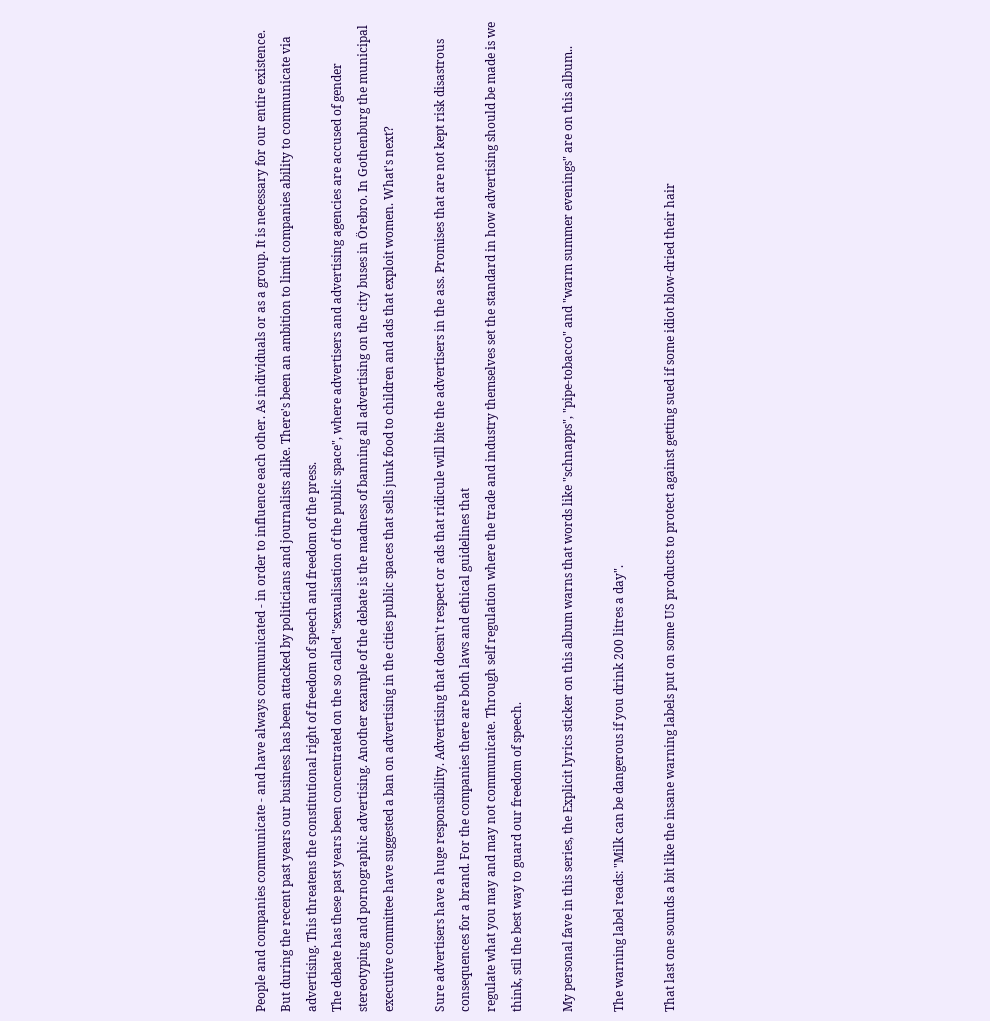People and companies communicate - and have always communicated - in order to influence each other. As individuals or as a group. It is necessary for our entire existence. But during the recent past years our business has been attacked by politicians and journalists alike. There's been an ambition to limit companies ability to communicate via advertising. This threatens the constitutional right of freedom of speech and freedom of the press.
The debate has these past years been concentrated on the so called "sexualisation of the public space", where advertisers and advertising agencies are accused of gender stereotyping and pornographic advertising. Another example of the debate is the madness of banning all advertising on the city buses in Örebro. In Gothenburg the municipal executive committee have suggested a ban on advertising in the cities public spaces that sells junk food to children and ads that exploit women. What's next?

Sure advertisers have a huge responsibility. Advertising that doesn't respect or ads that ridicule will bite the advertisers in the ass. Promises that are not kept risk disastrous consequences for a brand. For the companies there are both laws and ethical guidelines that
regulate what you may and may not communicate. Through self regulation where the trade and industry themselves set the standard in how advertising should be made is we think, stil the best way to guard our freedom of speech.

My personal fave in this series, the Explicit lyrics sticker on this album warns that words like "schnapps", "pipe-tobacco" and "warm summer evenings" are on this album..

The warning label reads: "Milk can be dangerous if you drink 200 litres a day".

That last one sounds a bit like the insane warning labels put on some US products to protect against getting sued if some idiot blow-dried their hair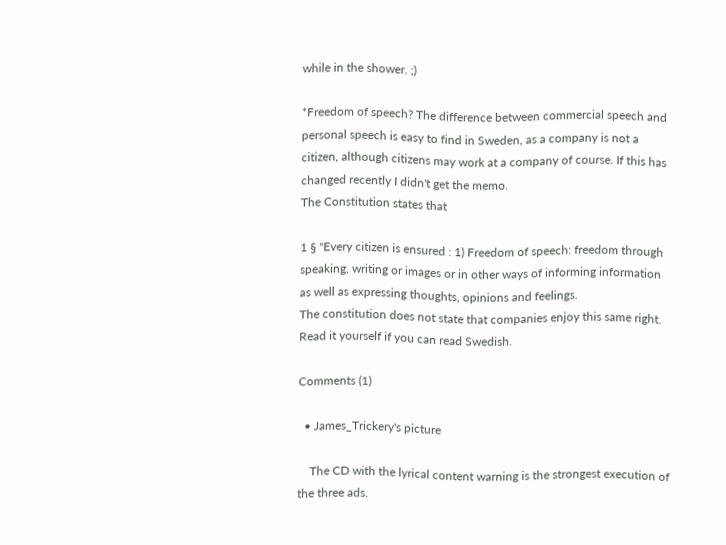while in the shower. ;)

*Freedom of speech? The difference between commercial speech and personal speech is easy to find in Sweden, as a company is not a citizen, although citizens may work at a company of course. If this has changed recently I didn't get the memo.
The Constitution states that

1 § "Every citizen is ensured : 1) Freedom of speech: freedom through speaking, writing or images or in other ways of informing information as well as expressing thoughts, opinions and feelings.
The constitution does not state that companies enjoy this same right. Read it yourself if you can read Swedish.

Comments (1)

  • James_Trickery's picture

    The CD with the lyrical content warning is the strongest execution of the three ads.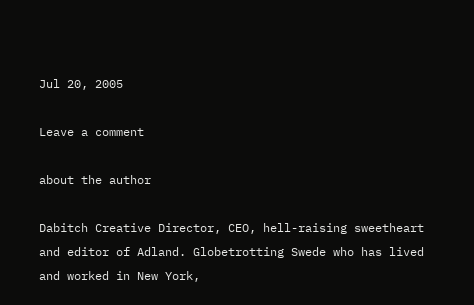Jul 20, 2005

Leave a comment

about the author

Dabitch Creative Director, CEO, hell-raising sweetheart and editor of Adland. Globetrotting Swede who has lived and worked in New York,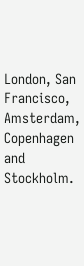London, San Francisco, Amsterdam, Copenhagen and Stockholm.